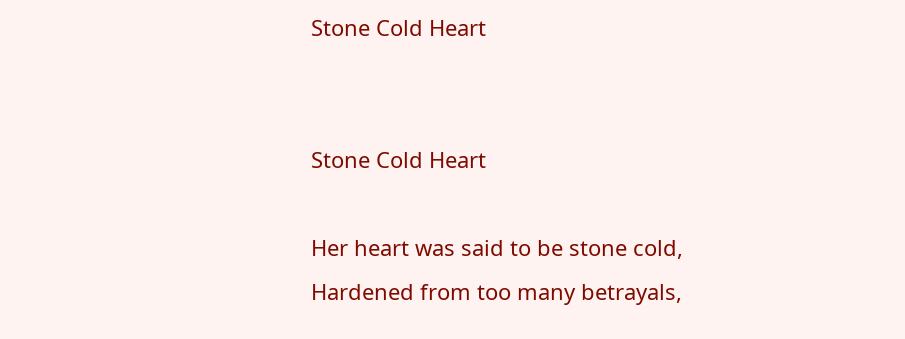Stone Cold Heart


Stone Cold Heart

Her heart was said to be stone cold,
Hardened from too many betrayals,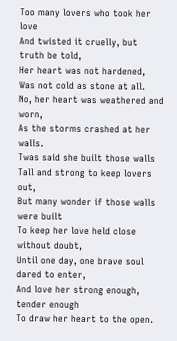Too many lovers who took her love
And twisted it cruelly, but truth be told,
Her heart was not hardened,
Was not cold as stone at all.
No, her heart was weathered and worn,
As the storms crashed at her walls.
Twas said she built those walls
Tall and strong to keep lovers out,
But many wonder if those walls were built
To keep her love held close without doubt,
Until one day, one brave soul dared to enter,
And love her strong enough, tender enough
To draw her heart to the open.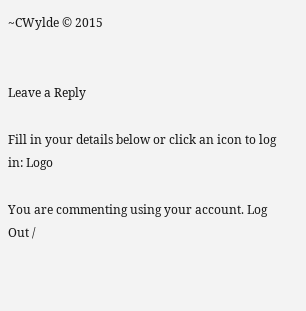~CWylde © 2015


Leave a Reply

Fill in your details below or click an icon to log in: Logo

You are commenting using your account. Log Out /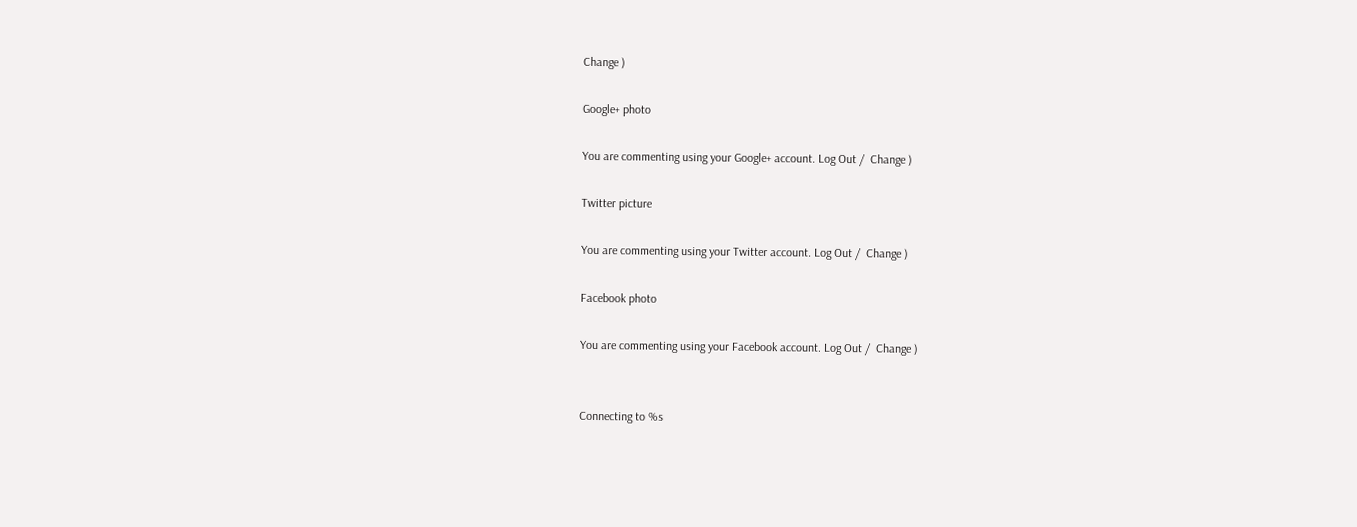Change )

Google+ photo

You are commenting using your Google+ account. Log Out /  Change )

Twitter picture

You are commenting using your Twitter account. Log Out /  Change )

Facebook photo

You are commenting using your Facebook account. Log Out /  Change )


Connecting to %s